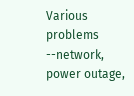Various problems --network, power outage,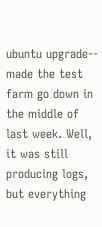ubuntu upgrade-- made the test farm go down in the middle of last week. Well, it was still producing logs, but everything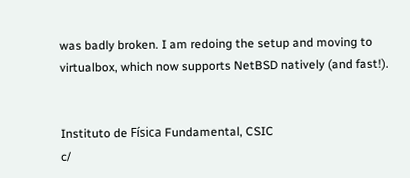was badly broken. I am redoing the setup and moving to virtualbox, which now supports NetBSD natively (and fast!).


Instituto de Física Fundamental, CSIC
c/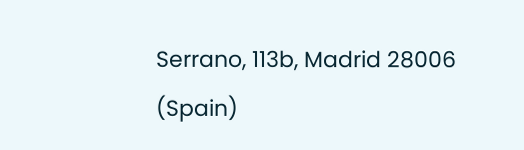Serrano, 113b, Madrid 28006 (Spain)